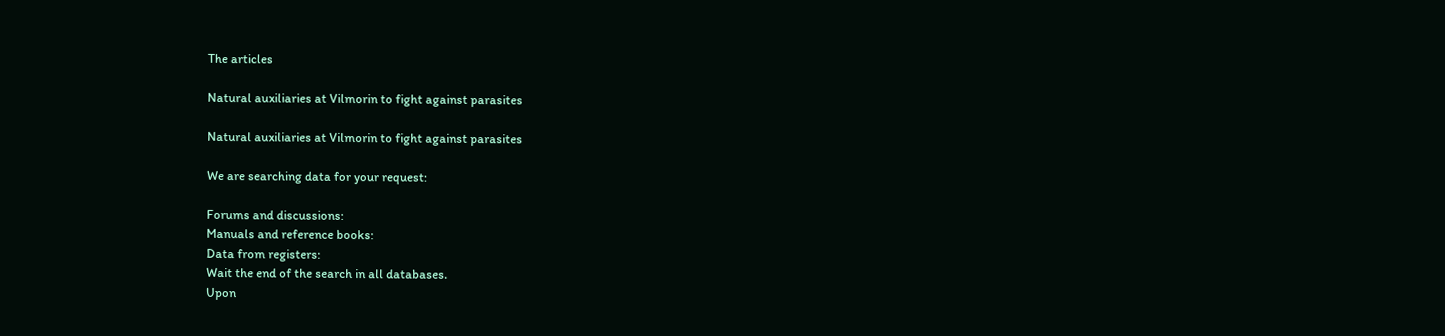The articles

Natural auxiliaries at Vilmorin to fight against parasites

Natural auxiliaries at Vilmorin to fight against parasites

We are searching data for your request:

Forums and discussions:
Manuals and reference books:
Data from registers:
Wait the end of the search in all databases.
Upon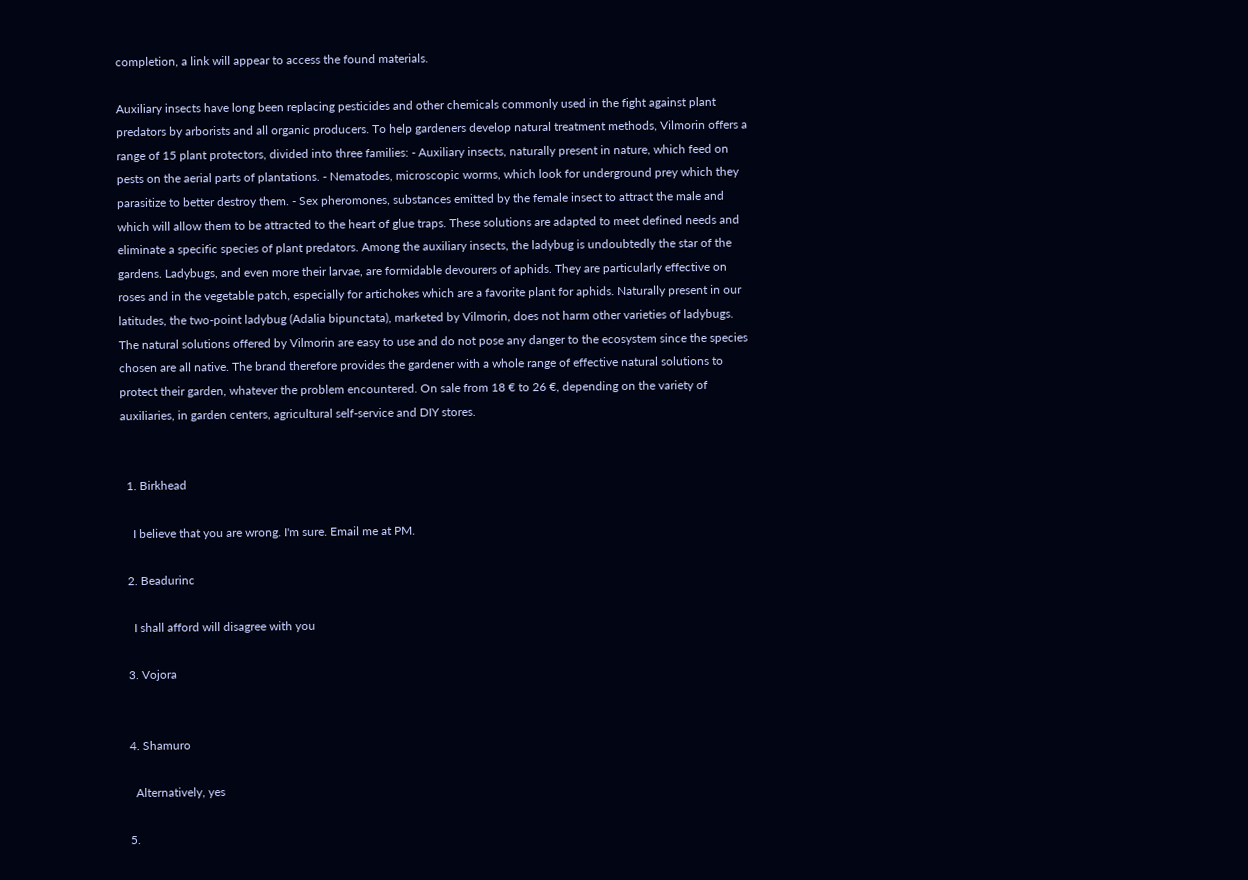completion, a link will appear to access the found materials.

Auxiliary insects have long been replacing pesticides and other chemicals commonly used in the fight against plant predators by arborists and all organic producers. To help gardeners develop natural treatment methods, Vilmorin offers a range of 15 plant protectors, divided into three families: - Auxiliary insects, naturally present in nature, which feed on pests on the aerial parts of plantations. - Nematodes, microscopic worms, which look for underground prey which they parasitize to better destroy them. - Sex pheromones, substances emitted by the female insect to attract the male and which will allow them to be attracted to the heart of glue traps. These solutions are adapted to meet defined needs and eliminate a specific species of plant predators. Among the auxiliary insects, the ladybug is undoubtedly the star of the gardens. Ladybugs, and even more their larvae, are formidable devourers of aphids. They are particularly effective on roses and in the vegetable patch, especially for artichokes which are a favorite plant for aphids. Naturally present in our latitudes, the two-point ladybug (Adalia bipunctata), marketed by Vilmorin, does not harm other varieties of ladybugs. The natural solutions offered by Vilmorin are easy to use and do not pose any danger to the ecosystem since the species chosen are all native. The brand therefore provides the gardener with a whole range of effective natural solutions to protect their garden, whatever the problem encountered. On sale from 18 € to 26 €, depending on the variety of auxiliaries, in garden centers, agricultural self-service and DIY stores.


  1. Birkhead

    I believe that you are wrong. I'm sure. Email me at PM.

  2. Beadurinc

    I shall afford will disagree with you

  3. Vojora


  4. Shamuro

    Alternatively, yes

  5.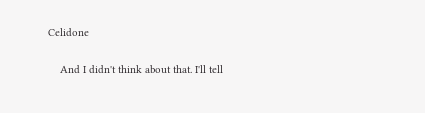Celidone

    And I didn't think about that. I'll tell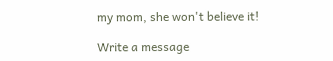my mom, she won't believe it!

Write a message